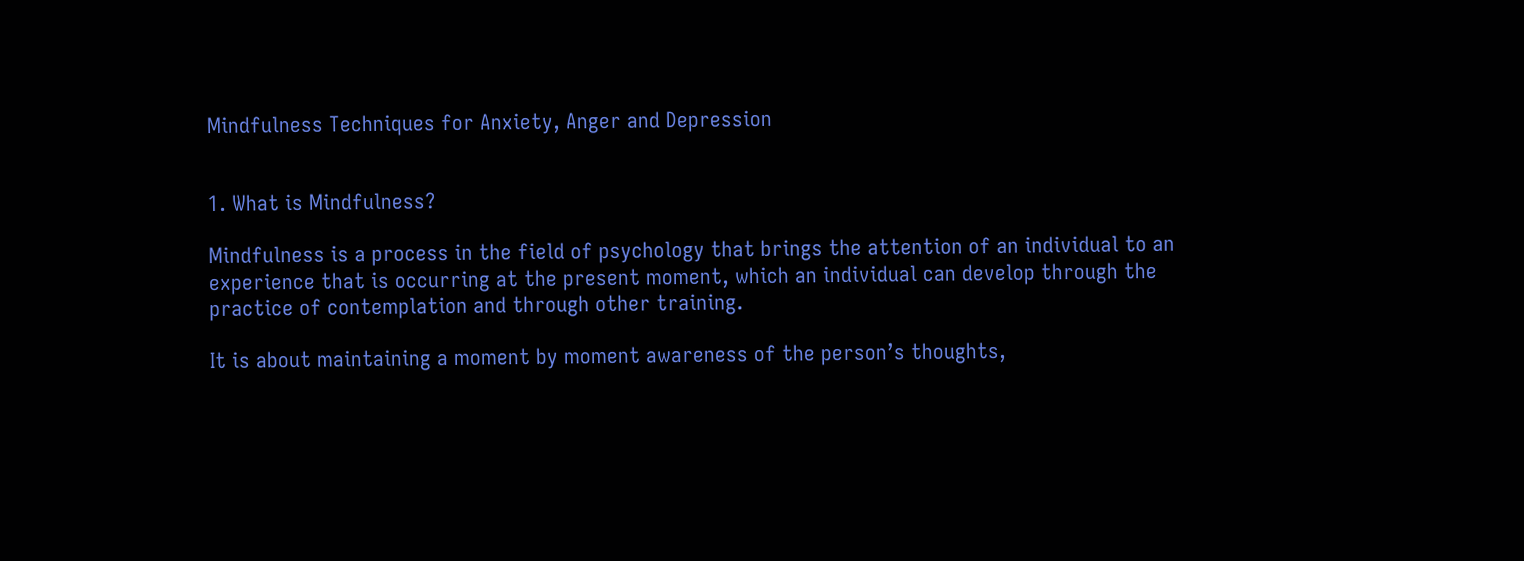Mindfulness Techniques for Anxiety, Anger and Depression


1. What is Mindfulness?

Mindfulness is a process in the field of psychology that brings the attention of an individual to an experience that is occurring at the present moment, which an individual can develop through the practice of contemplation and through other training.

It is about maintaining a moment by moment awareness of the person’s thoughts,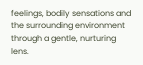feelings, bodily sensations and the surrounding environment through a gentle, nurturing lens.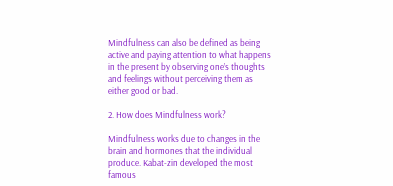Mindfulness can also be defined as being active and paying attention to what happens in the present by observing one’s thoughts and feelings without perceiving them as either good or bad.

2. How does Mindfulness work?

Mindfulness works due to changes in the brain and hormones that the individual produce. Kabat-zin developed the most famous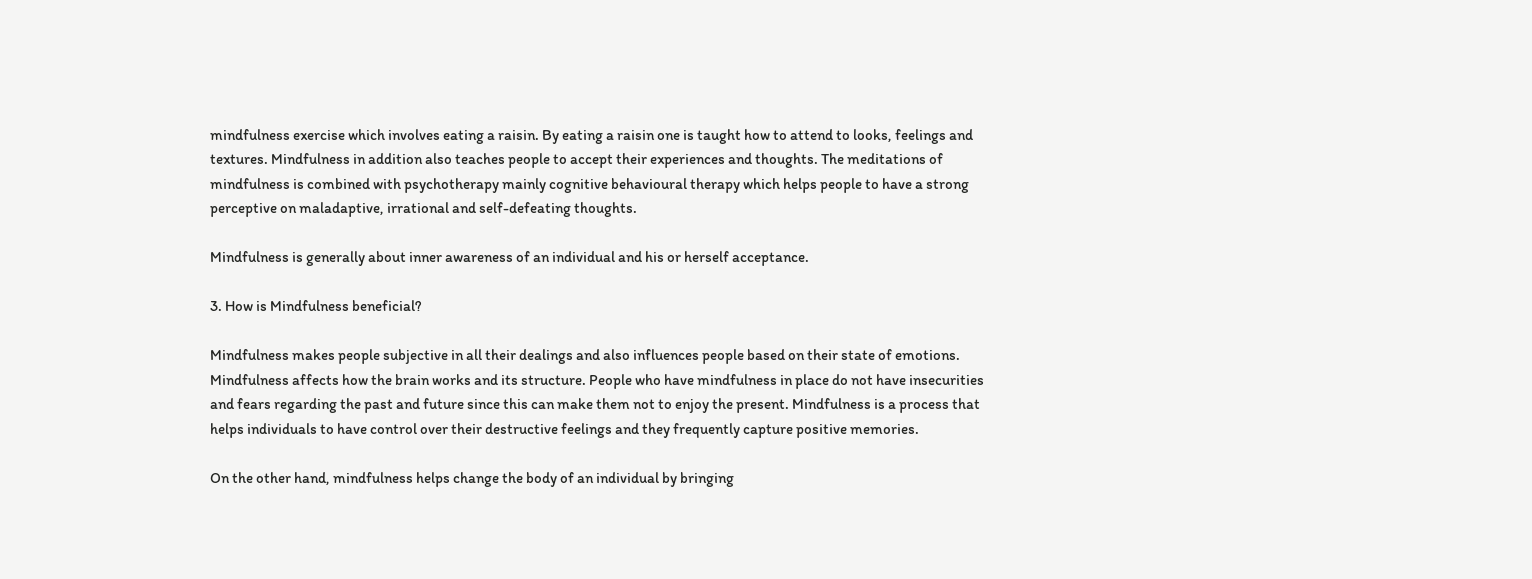mindfulness exercise which involves eating a raisin. By eating a raisin one is taught how to attend to looks, feelings and textures. Mindfulness in addition also teaches people to accept their experiences and thoughts. The meditations of mindfulness is combined with psychotherapy mainly cognitive behavioural therapy which helps people to have a strong perceptive on maladaptive, irrational and self-defeating thoughts.

Mindfulness is generally about inner awareness of an individual and his or herself acceptance.

3. How is Mindfulness beneficial?

Mindfulness makes people subjective in all their dealings and also influences people based on their state of emotions. Mindfulness affects how the brain works and its structure. People who have mindfulness in place do not have insecurities and fears regarding the past and future since this can make them not to enjoy the present. Mindfulness is a process that helps individuals to have control over their destructive feelings and they frequently capture positive memories.

On the other hand, mindfulness helps change the body of an individual by bringing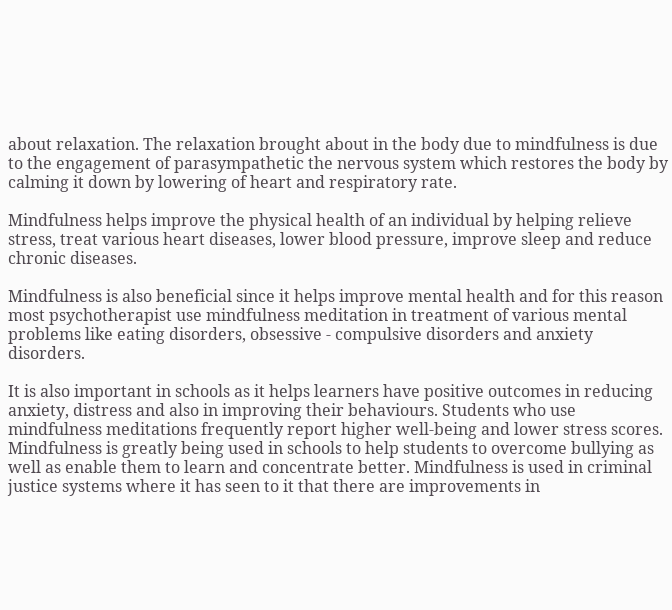about relaxation. The relaxation brought about in the body due to mindfulness is due to the engagement of parasympathetic the nervous system which restores the body by calming it down by lowering of heart and respiratory rate.

Mindfulness helps improve the physical health of an individual by helping relieve stress, treat various heart diseases, lower blood pressure, improve sleep and reduce chronic diseases.

Mindfulness is also beneficial since it helps improve mental health and for this reason most psychotherapist use mindfulness meditation in treatment of various mental problems like eating disorders, obsessive - compulsive disorders and anxiety disorders.

It is also important in schools as it helps learners have positive outcomes in reducing anxiety, distress and also in improving their behaviours. Students who use mindfulness meditations frequently report higher well-being and lower stress scores. Mindfulness is greatly being used in schools to help students to overcome bullying as well as enable them to learn and concentrate better. Mindfulness is used in criminal justice systems where it has seen to it that there are improvements in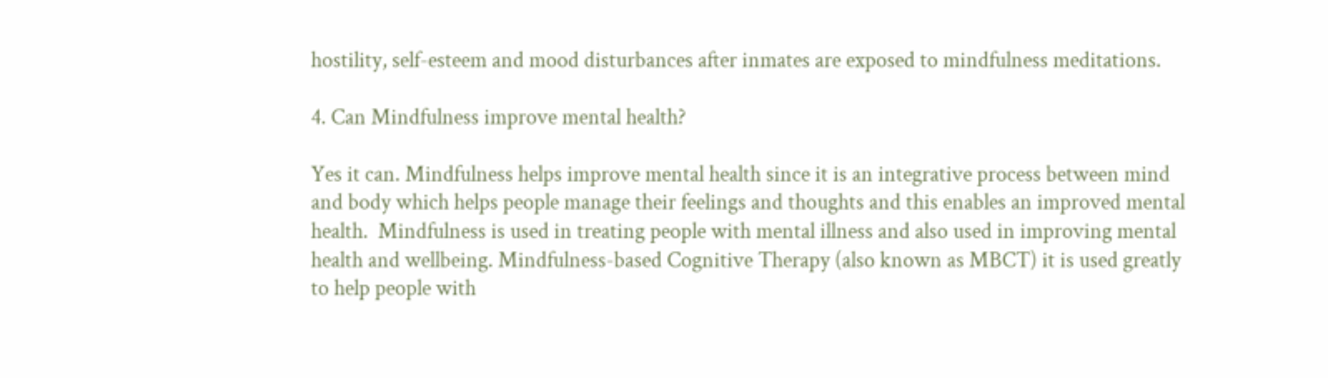hostility, self-esteem and mood disturbances after inmates are exposed to mindfulness meditations.

4. Can Mindfulness improve mental health?

Yes it can. Mindfulness helps improve mental health since it is an integrative process between mind and body which helps people manage their feelings and thoughts and this enables an improved mental health.  Mindfulness is used in treating people with mental illness and also used in improving mental health and wellbeing. Mindfulness-based Cognitive Therapy (also known as MBCT) it is used greatly to help people with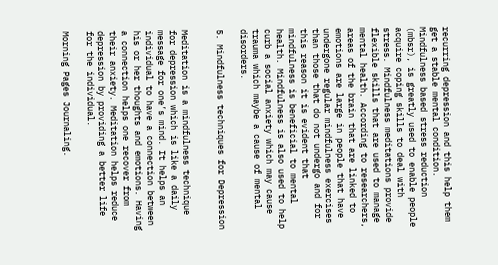recurring depression and this help them get a stable mental condition. Mindfulness based stress reduction (mbsr), is greatly used to enable people acquire coping skills to deal with stress. Mindfulness meditations provide flexible skills that are used to manage mental health. According to researchers, areas of the brain that are linked to emotions are large in people that have undergone regular mindfulness exercises than those that do not undergo and for this reason it is evident that mindfulness is beneficial to mental health. Mindfulness is also used to help curb a social anxiety which may cause trauma which maybe a cause of mental disorders.

5. Mindfulness techniques for Depression


Meditation is a mindfulness technique for depression which is like a daily message for one’s mind. It helps an individual to have a connection between his or her thoughts and emotions. Having a connection helps one recover from their anxiety. Meditation helps reduce depression by providing a better life for the individual.

Morning Pages Journaling.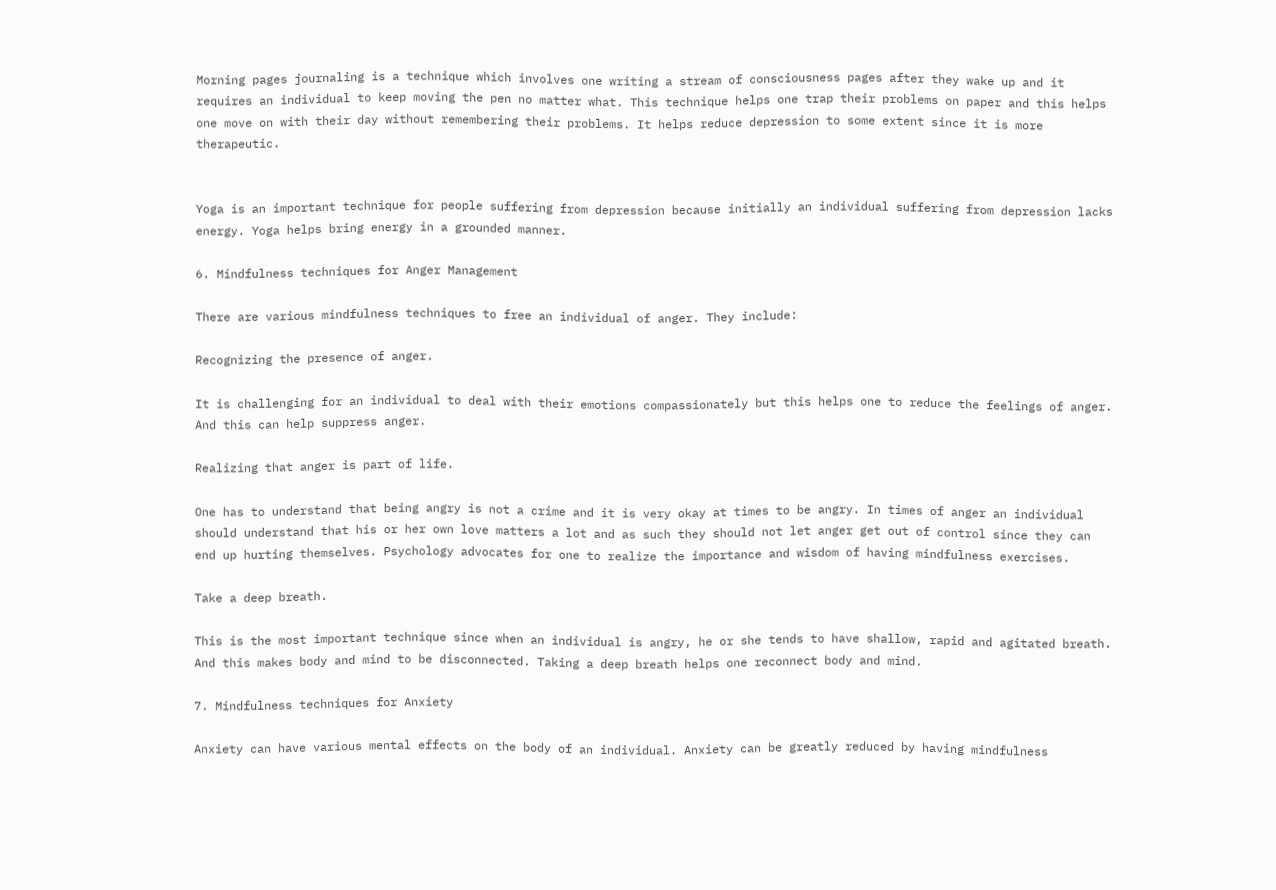Morning pages journaling is a technique which involves one writing a stream of consciousness pages after they wake up and it requires an individual to keep moving the pen no matter what. This technique helps one trap their problems on paper and this helps one move on with their day without remembering their problems. It helps reduce depression to some extent since it is more therapeutic.


Yoga is an important technique for people suffering from depression because initially an individual suffering from depression lacks energy. Yoga helps bring energy in a grounded manner.

6. Mindfulness techniques for Anger Management

There are various mindfulness techniques to free an individual of anger. They include:

Recognizing the presence of anger.

It is challenging for an individual to deal with their emotions compassionately but this helps one to reduce the feelings of anger. And this can help suppress anger.

Realizing that anger is part of life.

One has to understand that being angry is not a crime and it is very okay at times to be angry. In times of anger an individual should understand that his or her own love matters a lot and as such they should not let anger get out of control since they can end up hurting themselves. Psychology advocates for one to realize the importance and wisdom of having mindfulness exercises.

Take a deep breath.

This is the most important technique since when an individual is angry, he or she tends to have shallow, rapid and agitated breath. And this makes body and mind to be disconnected. Taking a deep breath helps one reconnect body and mind.

7. Mindfulness techniques for Anxiety

Anxiety can have various mental effects on the body of an individual. Anxiety can be greatly reduced by having mindfulness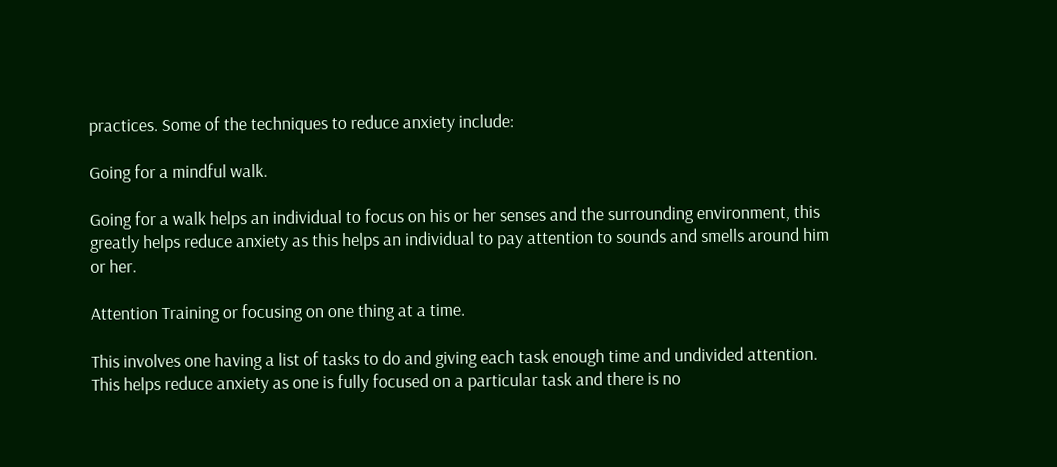practices. Some of the techniques to reduce anxiety include:

Going for a mindful walk.

Going for a walk helps an individual to focus on his or her senses and the surrounding environment, this greatly helps reduce anxiety as this helps an individual to pay attention to sounds and smells around him or her.

Attention Training or focusing on one thing at a time.

This involves one having a list of tasks to do and giving each task enough time and undivided attention. This helps reduce anxiety as one is fully focused on a particular task and there is no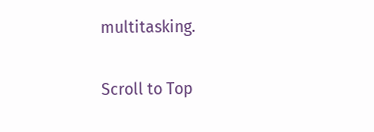multitasking.

Scroll to Top